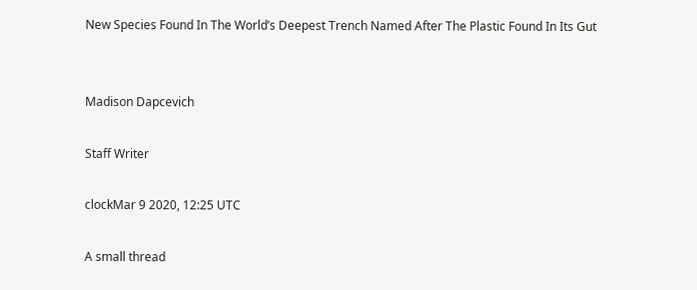New Species Found In The World’s Deepest Trench Named After The Plastic Found In Its Gut


Madison Dapcevich

Staff Writer

clockMar 9 2020, 12:25 UTC

A small thread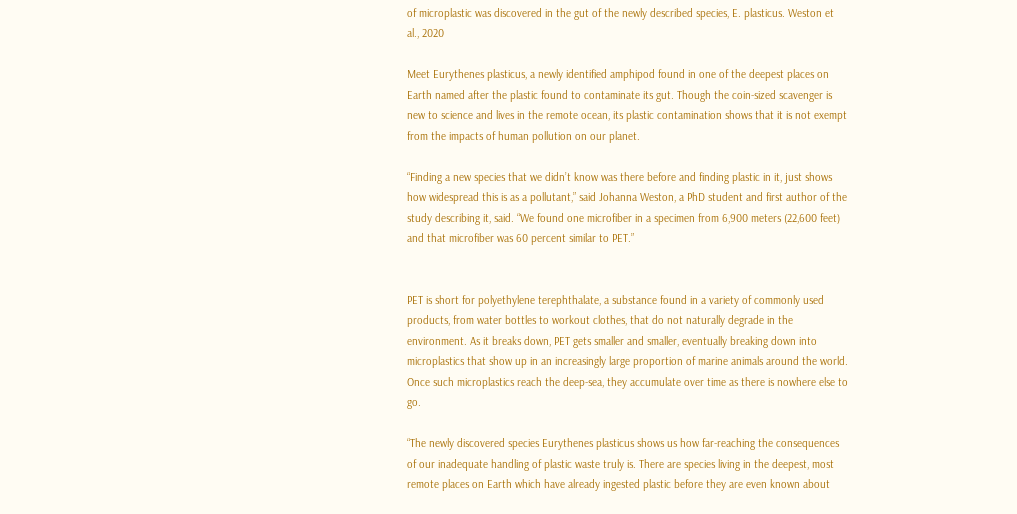of microplastic was discovered in the gut of the newly described species, E. plasticus. Weston et al., 2020

Meet Eurythenes plasticus, a newly identified amphipod found in one of the deepest places on Earth named after the plastic found to contaminate its gut. Though the coin-sized scavenger is new to science and lives in the remote ocean, its plastic contamination shows that it is not exempt from the impacts of human pollution on our planet.

“Finding a new species that we didn’t know was there before and finding plastic in it, just shows how widespread this is as a pollutant,” said Johanna Weston, a PhD student and first author of the study describing it, said. “We found one microfiber in a specimen from 6,900 meters (22,600 feet) and that microfiber was 60 percent similar to PET.”


PET is short for polyethylene terephthalate, a substance found in a variety of commonly used products, from water bottles to workout clothes, that do not naturally degrade in the environment. As it breaks down, PET gets smaller and smaller, eventually breaking down into microplastics that show up in an increasingly large proportion of marine animals around the world. Once such microplastics reach the deep-sea, they accumulate over time as there is nowhere else to go.

“The newly discovered species Eurythenes plasticus shows us how far-reaching the consequences of our inadequate handling of plastic waste truly is. There are species living in the deepest, most remote places on Earth which have already ingested plastic before they are even known about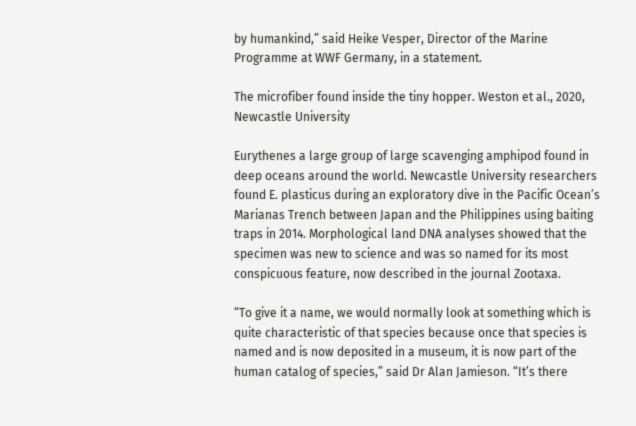by humankind,” said Heike Vesper, Director of the Marine Programme at WWF Germany, in a statement.

The microfiber found inside the tiny hopper. Weston et al., 2020, Newcastle University

Eurythenes a large group of large scavenging amphipod found in deep oceans around the world. Newcastle University researchers found E. plasticus during an exploratory dive in the Pacific Ocean’s Marianas Trench between Japan and the Philippines using baiting traps in 2014. Morphological land DNA analyses showed that the specimen was new to science and was so named for its most conspicuous feature, now described in the journal Zootaxa.

“To give it a name, we would normally look at something which is quite characteristic of that species because once that species is named and is now deposited in a museum, it is now part of the human catalog of species,” said Dr Alan Jamieson. “It’s there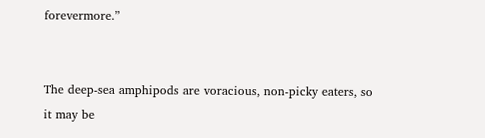forevermore.”


The deep-sea amphipods are voracious, non-picky eaters, so it may be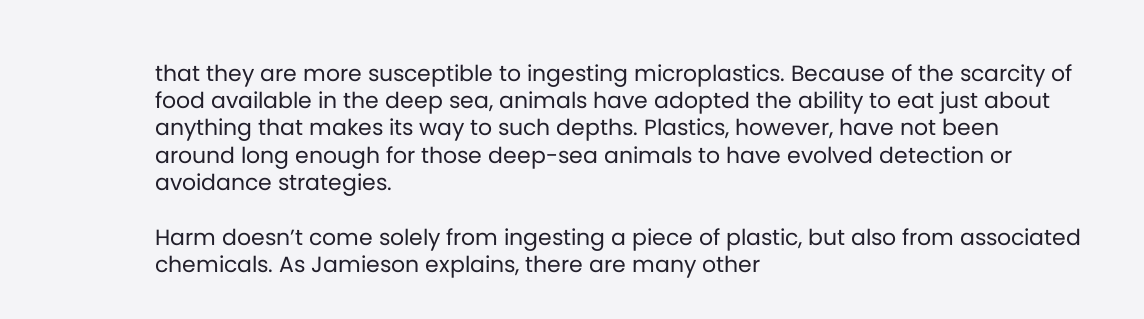that they are more susceptible to ingesting microplastics. Because of the scarcity of food available in the deep sea, animals have adopted the ability to eat just about anything that makes its way to such depths. Plastics, however, have not been around long enough for those deep-sea animals to have evolved detection or avoidance strategies.

Harm doesn’t come solely from ingesting a piece of plastic, but also from associated chemicals. As Jamieson explains, there are many other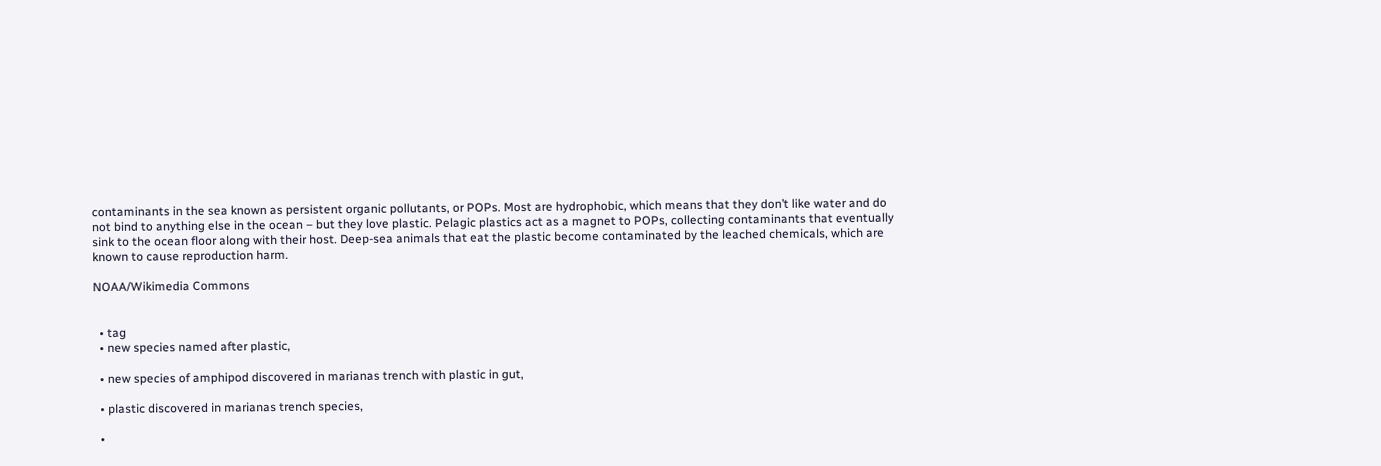contaminants in the sea known as persistent organic pollutants, or POPs. Most are hydrophobic, which means that they don’t like water and do not bind to anything else in the ocean – but they love plastic. Pelagic plastics act as a magnet to POPs, collecting contaminants that eventually sink to the ocean floor along with their host. Deep-sea animals that eat the plastic become contaminated by the leached chemicals, which are known to cause reproduction harm.

NOAA/Wikimedia Commons


  • tag
  • new species named after plastic,

  • new species of amphipod discovered in marianas trench with plastic in gut,

  • plastic discovered in marianas trench species,

  •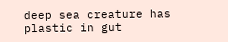deep sea creature has plastic in gut